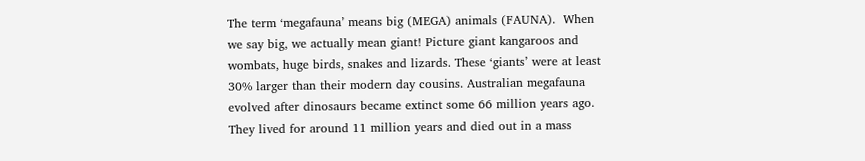The term ‘megafauna’ means big (MEGA) animals (FAUNA).  When we say big, we actually mean giant! Picture giant kangaroos and wombats, huge birds, snakes and lizards. These ‘giants’ were at least 30% larger than their modern day cousins. Australian megafauna evolved after dinosaurs became extinct some 66 million years ago.  They lived for around 11 million years and died out in a mass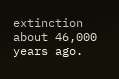extinction about 46,000 years ago.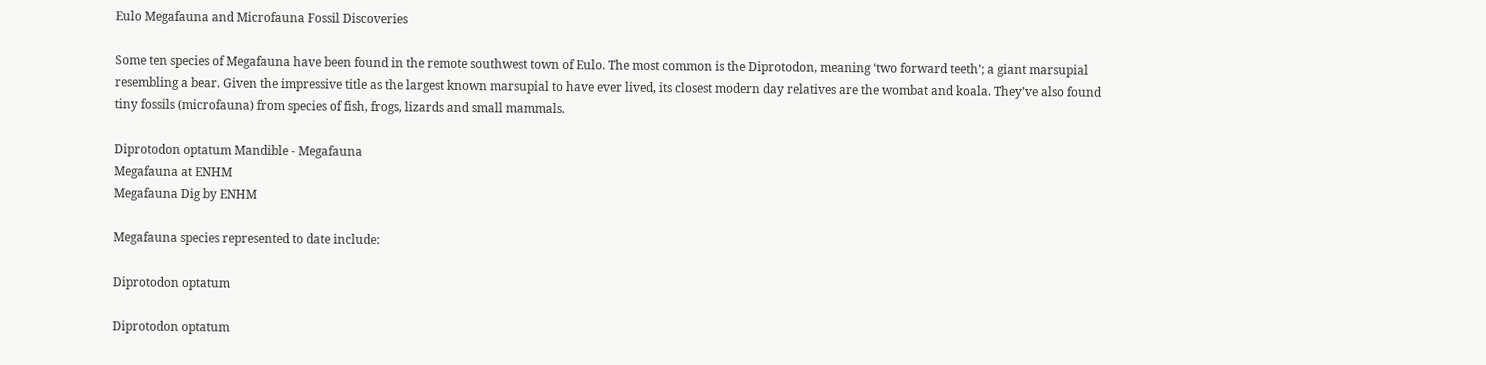Eulo Megafauna and Microfauna Fossil Discoveries

Some ten species of Megafauna have been found in the remote southwest town of Eulo. The most common is the Diprotodon, meaning ‘two forward teeth’; a giant marsupial resembling a bear. Given the impressive title as the largest known marsupial to have ever lived, its closest modern day relatives are the wombat and koala. They’ve also found tiny fossils (microfauna) from species of fish, frogs, lizards and small mammals.

Diprotodon optatum Mandible - Megafauna
Megafauna at ENHM
Megafauna Dig by ENHM

Megafauna species represented to date include:

Diprotodon optatum

Diprotodon optatum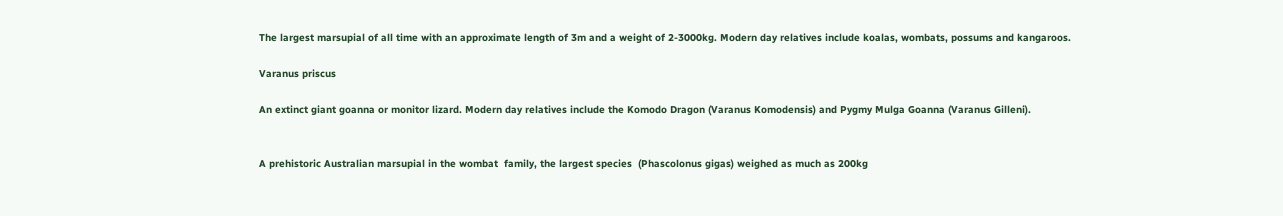The largest marsupial of all time with an approximate length of 3m and a weight of 2-3000kg. Modern day relatives include koalas, wombats, possums and kangaroos.

Varanus priscus

An extinct giant goanna or monitor lizard. Modern day relatives include the Komodo Dragon (Varanus Komodensis) and Pygmy Mulga Goanna (Varanus Gilleni).


A prehistoric Australian marsupial in the wombat  family, the largest species  (Phascolonus gigas) weighed as much as 200kg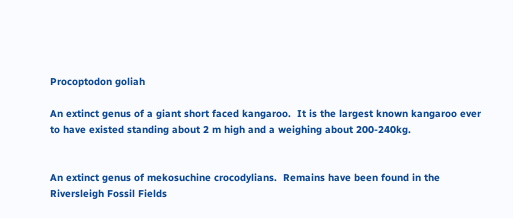Procoptodon goliah

An extinct genus of a giant short faced kangaroo.  It is the largest known kangaroo ever to have existed standing about 2 m high and a weighing about 200-240kg.


An extinct genus of mekosuchine crocodylians.  Remains have been found in the Riversleigh Fossil Fields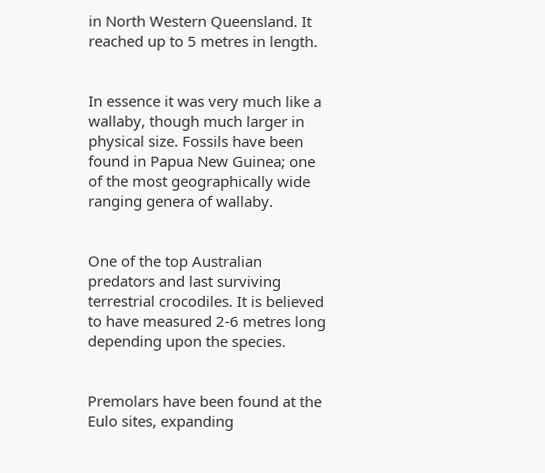in North Western Queensland. It reached up to 5 metres in length.


In essence it was very much like a wallaby, though much larger in physical size. Fossils have been found in Papua New Guinea; one of the most geographically wide ranging genera of wallaby.


One of the top Australian predators and last surviving terrestrial crocodiles. It is believed to have measured 2-6 metres long depending upon the species.


Premolars have been found at the Eulo sites, expanding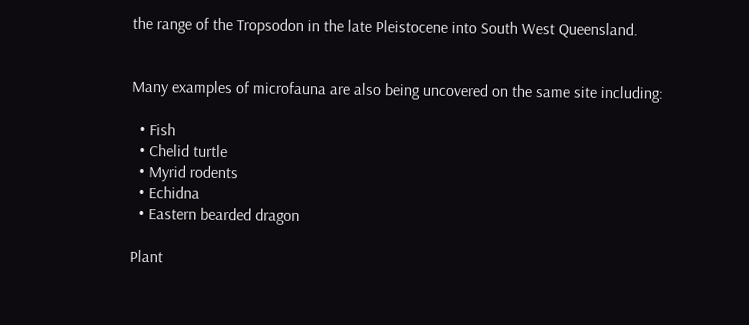the range of the Tropsodon in the late Pleistocene into South West Queensland.


Many examples of microfauna are also being uncovered on the same site including:

  • Fish
  • Chelid turtle
  • Myrid rodents
  • Echidna
  • Eastern bearded dragon

Plant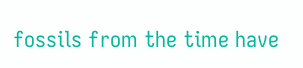fossils from the time have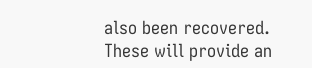also been recovered. These will provide an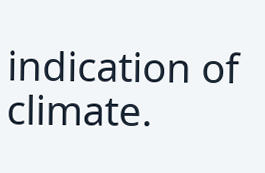indication of climate.